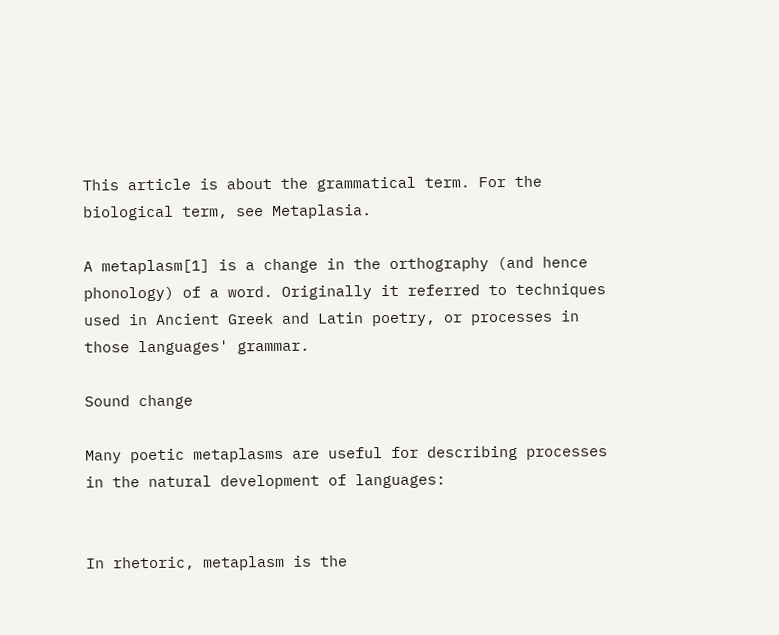This article is about the grammatical term. For the biological term, see Metaplasia.

A metaplasm[1] is a change in the orthography (and hence phonology) of a word. Originally it referred to techniques used in Ancient Greek and Latin poetry, or processes in those languages' grammar.

Sound change

Many poetic metaplasms are useful for describing processes in the natural development of languages:


In rhetoric, metaplasm is the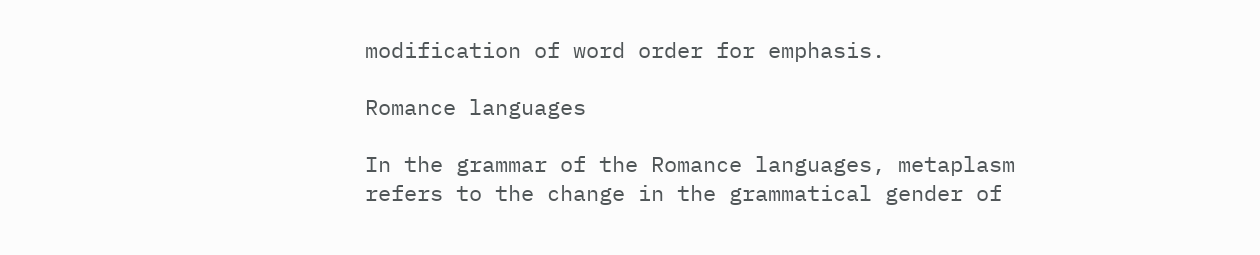modification of word order for emphasis.

Romance languages

In the grammar of the Romance languages, metaplasm refers to the change in the grammatical gender of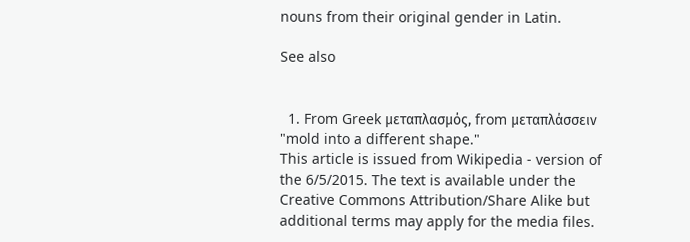nouns from their original gender in Latin.

See also


  1. From Greek μεταπλασμός, from μεταπλάσσειν "mold into a different shape."
This article is issued from Wikipedia - version of the 6/5/2015. The text is available under the Creative Commons Attribution/Share Alike but additional terms may apply for the media files.